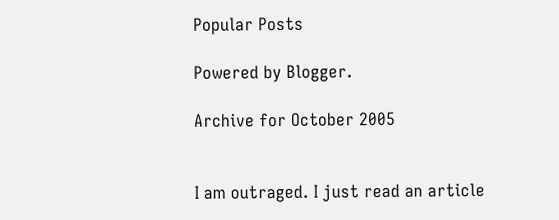Popular Posts

Powered by Blogger.

Archive for October 2005


I am outraged. I just read an article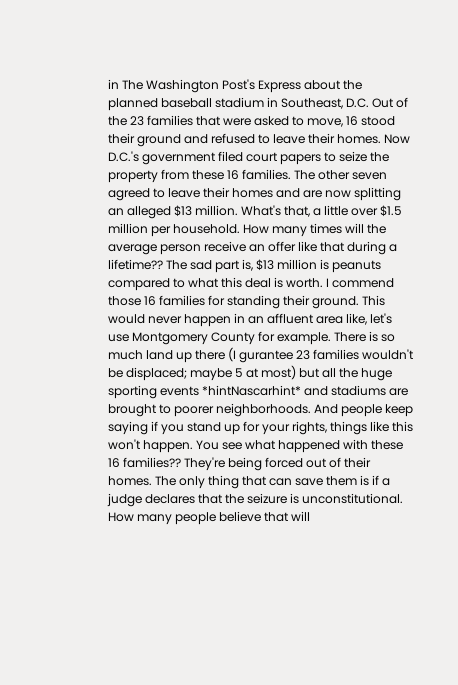in The Washington Post's Express about the planned baseball stadium in Southeast, D.C. Out of the 23 families that were asked to move, 16 stood their ground and refused to leave their homes. Now D.C.'s government filed court papers to seize the property from these 16 families. The other seven agreed to leave their homes and are now splitting an alleged $13 million. What's that, a little over $1.5 million per household. How many times will the average person receive an offer like that during a lifetime?? The sad part is, $13 million is peanuts compared to what this deal is worth. I commend those 16 families for standing their ground. This would never happen in an affluent area like, let's use Montgomery County for example. There is so much land up there (I gurantee 23 families wouldn't be displaced; maybe 5 at most) but all the huge sporting events *hintNascarhint* and stadiums are brought to poorer neighborhoods. And people keep saying if you stand up for your rights, things like this won't happen. You see what happened with these 16 families?? They're being forced out of their homes. The only thing that can save them is if a judge declares that the seizure is unconstitutional. How many people believe that will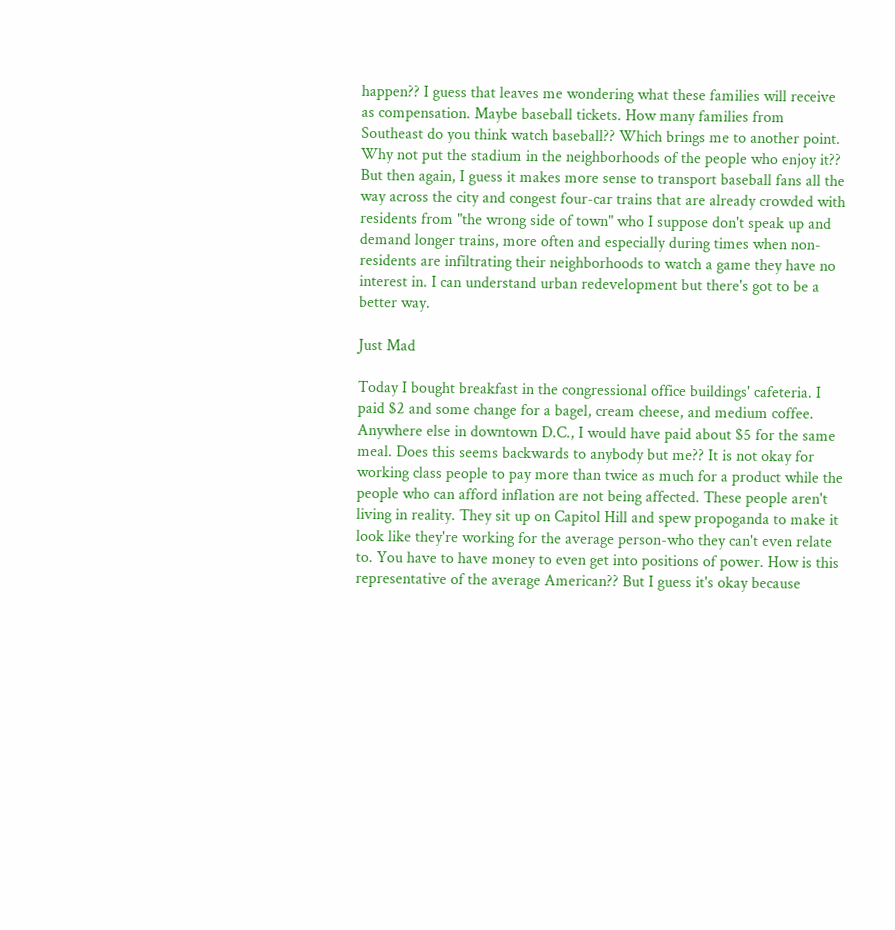happen?? I guess that leaves me wondering what these families will receive as compensation. Maybe baseball tickets. How many families from Southeast do you think watch baseball?? Which brings me to another point. Why not put the stadium in the neighborhoods of the people who enjoy it?? But then again, I guess it makes more sense to transport baseball fans all the way across the city and congest four-car trains that are already crowded with residents from "the wrong side of town" who I suppose don't speak up and demand longer trains, more often and especially during times when non-residents are infiltrating their neighborhoods to watch a game they have no interest in. I can understand urban redevelopment but there's got to be a better way.

Just Mad

Today I bought breakfast in the congressional office buildings' cafeteria. I paid $2 and some change for a bagel, cream cheese, and medium coffee. Anywhere else in downtown D.C., I would have paid about $5 for the same meal. Does this seems backwards to anybody but me?? It is not okay for working class people to pay more than twice as much for a product while the people who can afford inflation are not being affected. These people aren't living in reality. They sit up on Capitol Hill and spew propoganda to make it look like they're working for the average person-who they can't even relate to. You have to have money to even get into positions of power. How is this representative of the average American?? But I guess it's okay because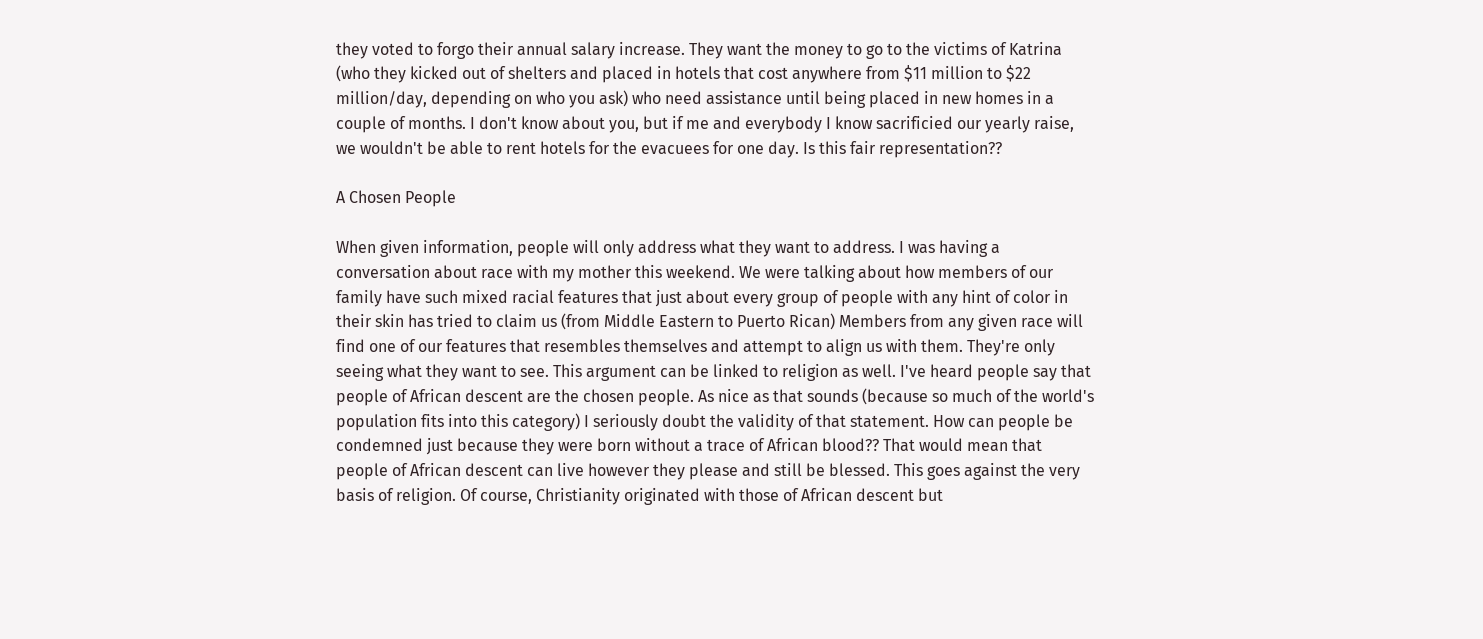they voted to forgo their annual salary increase. They want the money to go to the victims of Katrina (who they kicked out of shelters and placed in hotels that cost anywhere from $11 million to $22 million/day, depending on who you ask) who need assistance until being placed in new homes in a couple of months. I don't know about you, but if me and everybody I know sacrificied our yearly raise, we wouldn't be able to rent hotels for the evacuees for one day. Is this fair representation??

A Chosen People

When given information, people will only address what they want to address. I was having a conversation about race with my mother this weekend. We were talking about how members of our family have such mixed racial features that just about every group of people with any hint of color in their skin has tried to claim us (from Middle Eastern to Puerto Rican) Members from any given race will find one of our features that resembles themselves and attempt to align us with them. They're only seeing what they want to see. This argument can be linked to religion as well. I've heard people say that people of African descent are the chosen people. As nice as that sounds (because so much of the world's population fits into this category) I seriously doubt the validity of that statement. How can people be condemned just because they were born without a trace of African blood?? That would mean that people of African descent can live however they please and still be blessed. This goes against the very basis of religion. Of course, Christianity originated with those of African descent but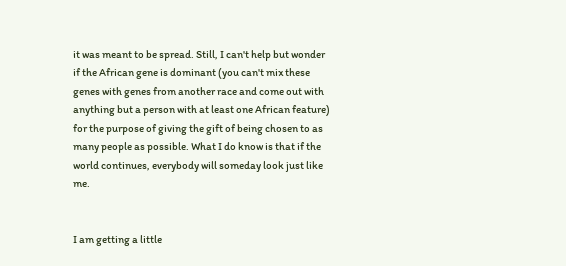it was meant to be spread. Still, I can't help but wonder if the African gene is dominant (you can't mix these genes with genes from another race and come out with anything but a person with at least one African feature) for the purpose of giving the gift of being chosen to as many people as possible. What I do know is that if the world continues, everybody will someday look just like me.


I am getting a little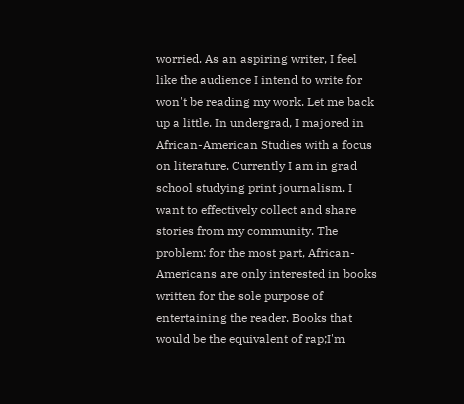worried. As an aspiring writer, I feel like the audience I intend to write for won't be reading my work. Let me back up a little. In undergrad, I majored in African-American Studies with a focus on literature. Currently I am in grad school studying print journalism. I want to effectively collect and share stories from my community. The problem: for the most part, African-Americans are only interested in books written for the sole purpose of entertaining the reader. Books that would be the equivalent of rap;I'm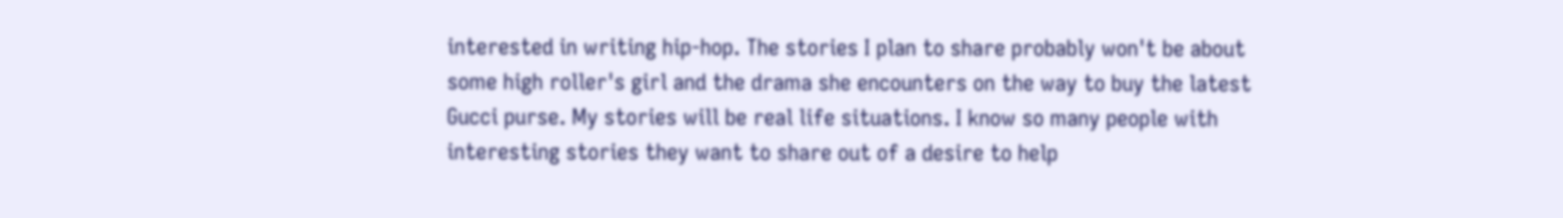interested in writing hip-hop. The stories I plan to share probably won't be about some high roller's girl and the drama she encounters on the way to buy the latest Gucci purse. My stories will be real life situations. I know so many people with interesting stories they want to share out of a desire to help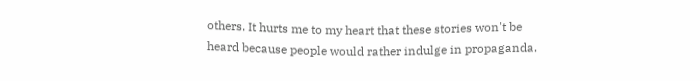others. It hurts me to my heart that these stories won't be heard because people would rather indulge in propaganda.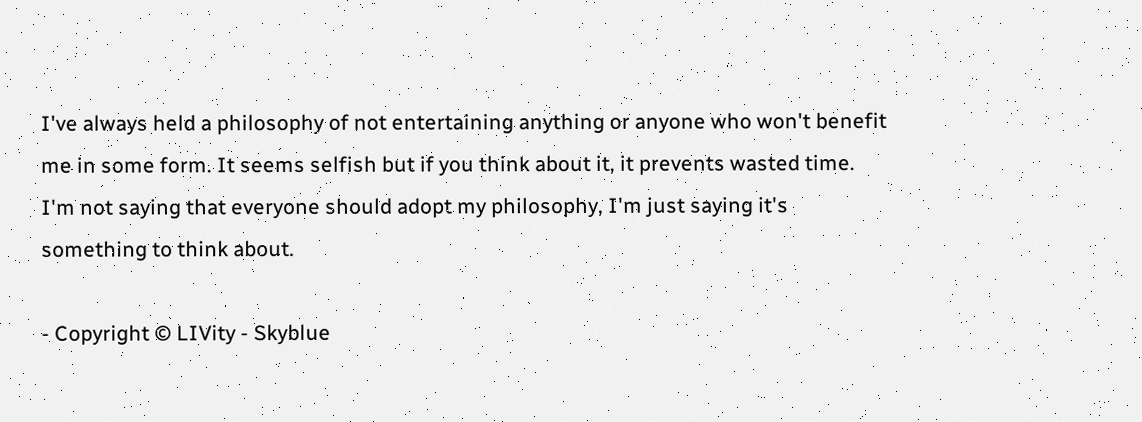I've always held a philosophy of not entertaining anything or anyone who won't benefit me in some form. It seems selfish but if you think about it, it prevents wasted time. I'm not saying that everyone should adopt my philosophy, I'm just saying it's something to think about.

- Copyright © LIVity - Skyblue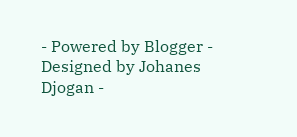- Powered by Blogger - Designed by Johanes Djogan -